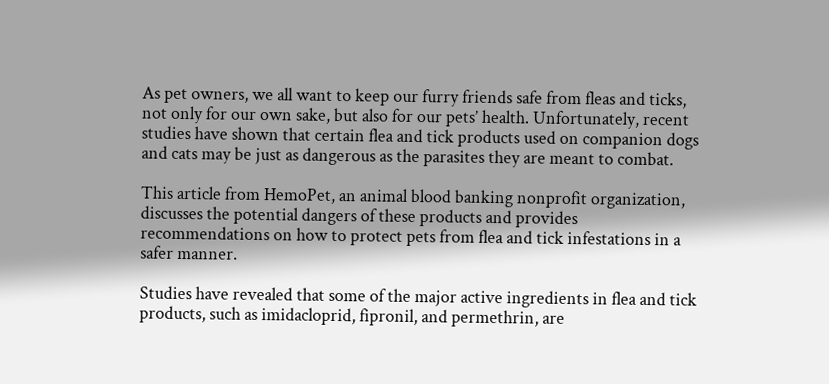As pet owners, we all want to keep our furry friends safe from fleas and ticks, not only for our own sake, but also for our pets’ health. Unfortunately, recent studies have shown that certain flea and tick products used on companion dogs and cats may be just as dangerous as the parasites they are meant to combat.

This article from HemoPet, an animal blood banking nonprofit organization, discusses the potential dangers of these products and provides recommendations on how to protect pets from flea and tick infestations in a safer manner.

Studies have revealed that some of the major active ingredients in flea and tick products, such as imidacloprid, fipronil, and permethrin, are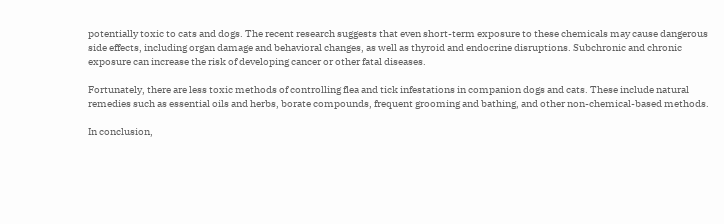potentially toxic to cats and dogs. The recent research suggests that even short-term exposure to these chemicals may cause dangerous side effects, including organ damage and behavioral changes, as well as thyroid and endocrine disruptions. Subchronic and chronic exposure can increase the risk of developing cancer or other fatal diseases.

Fortunately, there are less toxic methods of controlling flea and tick infestations in companion dogs and cats. These include natural remedies such as essential oils and herbs, borate compounds, frequent grooming and bathing, and other non-chemical-based methods.

In conclusion,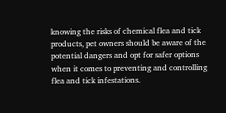knowing the risks of chemical flea and tick products, pet owners should be aware of the potential dangers and opt for safer options when it comes to preventing and controlling flea and tick infestations.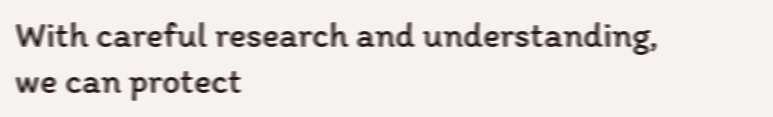With careful research and understanding, we can protect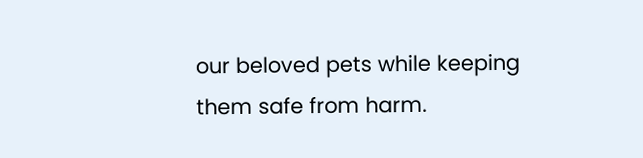our beloved pets while keeping them safe from harm.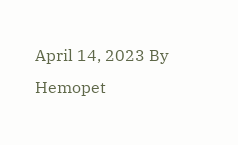April 14, 2023 By Hemopet